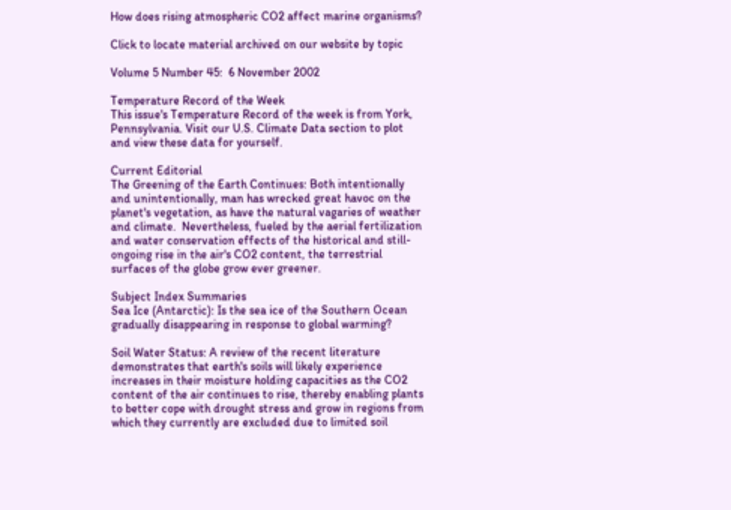How does rising atmospheric CO2 affect marine organisms?

Click to locate material archived on our website by topic

Volume 5 Number 45:  6 November 2002

Temperature Record of the Week
This issue's Temperature Record of the week is from York, Pennsylvania. Visit our U.S. Climate Data section to plot and view these data for yourself.

Current Editorial
The Greening of the Earth Continues: Both intentionally and unintentionally, man has wrecked great havoc on the planet's vegetation, as have the natural vagaries of weather and climate.  Nevertheless, fueled by the aerial fertilization and water conservation effects of the historical and still-ongoing rise in the air's CO2 content, the terrestrial surfaces of the globe grow ever greener.

Subject Index Summaries
Sea Ice (Antarctic): Is the sea ice of the Southern Ocean gradually disappearing in response to global warming?

Soil Water Status: A review of the recent literature demonstrates that earth's soils will likely experience increases in their moisture holding capacities as the CO2 content of the air continues to rise, thereby enabling plants to better cope with drought stress and grow in regions from which they currently are excluded due to limited soil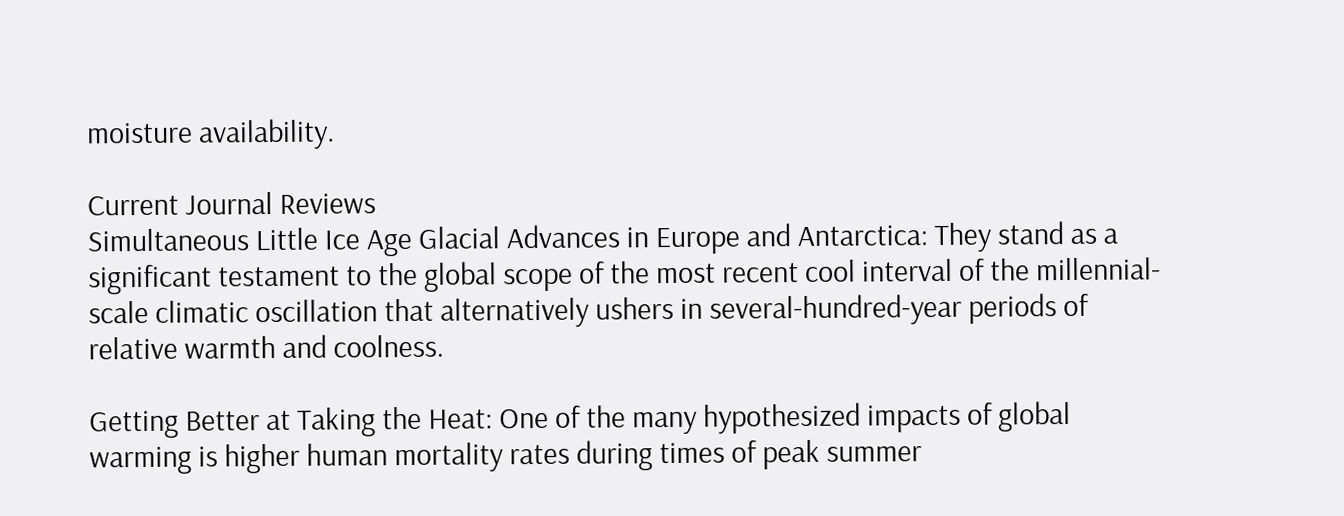moisture availability.

Current Journal Reviews
Simultaneous Little Ice Age Glacial Advances in Europe and Antarctica: They stand as a significant testament to the global scope of the most recent cool interval of the millennial-scale climatic oscillation that alternatively ushers in several-hundred-year periods of relative warmth and coolness.

Getting Better at Taking the Heat: One of the many hypothesized impacts of global warming is higher human mortality rates during times of peak summer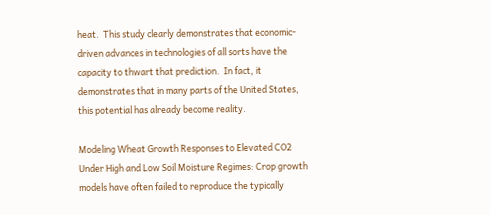heat.  This study clearly demonstrates that economic-driven advances in technologies of all sorts have the capacity to thwart that prediction.  In fact, it demonstrates that in many parts of the United States, this potential has already become reality.

Modeling Wheat Growth Responses to Elevated CO2 Under High and Low Soil Moisture Regimes: Crop growth models have often failed to reproduce the typically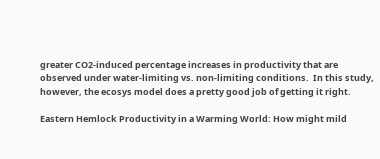greater CO2-induced percentage increases in productivity that are observed under water-limiting vs. non-limiting conditions.  In this study, however, the ecosys model does a pretty good job of getting it right.

Eastern Hemlock Productivity in a Warming World: How might mild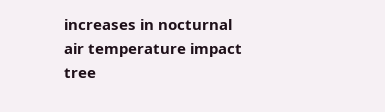increases in nocturnal air temperature impact tree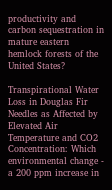productivity and carbon sequestration in mature eastern hemlock forests of the United States?

Transpirational Water Loss in Douglas Fir Needles as Affected by Elevated Air Temperature and CO2 Concentration: Which environmental change - a 200 ppm increase in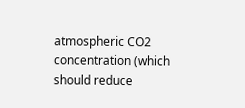atmospheric CO2 concentration (which should reduce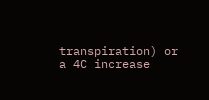transpiration) or a 4C increase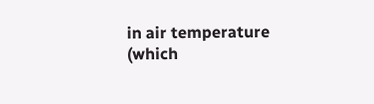in air temperature (which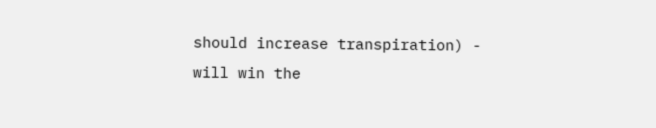should increase transpiration) - will win the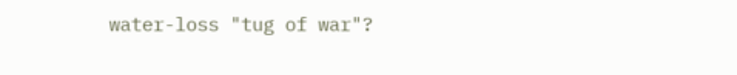water-loss "tug of war"?